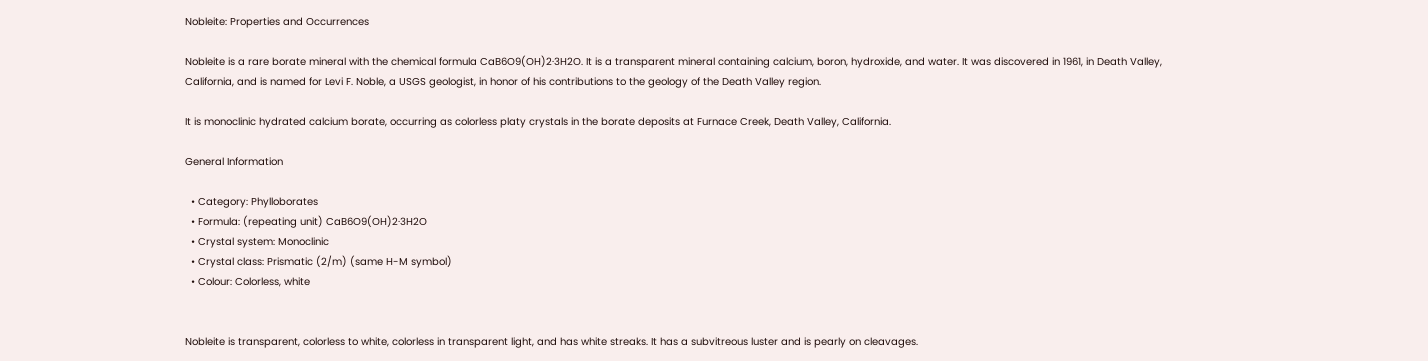Nobleite: Properties and Occurrences

Nobleite is a rare borate mineral with the chemical formula CaB6O9(OH)2·3H2O. It is a transparent mineral containing calcium, boron, hydroxide, and water. It was discovered in 1961, in Death Valley, California, and is named for Levi F. Noble, a USGS geologist, in honor of his contributions to the geology of the Death Valley region.

It is monoclinic hydrated calcium borate, occurring as colorless platy crystals in the borate deposits at Furnace Creek, Death Valley, California.

General Information

  • Category: Phylloborates
  • Formula: (repeating unit) CaB6O9(OH)2·3H2O
  • Crystal system: Monoclinic
  • Crystal class: Prismatic (2/m) (same H-M symbol)
  • Colour: Colorless, white


Nobleite is transparent, colorless to white, colorless in transparent light, and has white streaks. It has a subvitreous luster and is pearly on cleavages.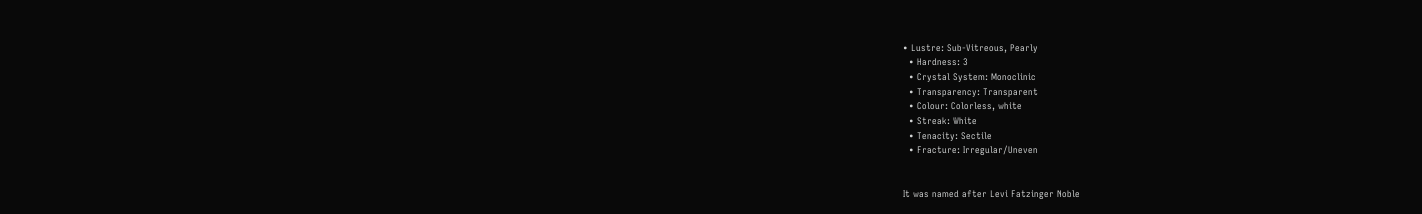• Lustre: Sub-Vitreous, Pearly
  • Hardness: 3
  • Crystal System: Monoclinic
  • Transparency: Transparent
  • Colour: Colorless, white
  • Streak: White
  • Tenacity: Sectile
  • Fracture: Irregular/Uneven


It was named after Levi Fatzinger Noble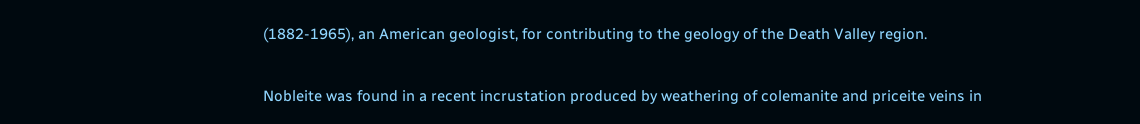(1882-1965), an American geologist, for contributing to the geology of the Death Valley region.

Nobleite was found in a recent incrustation produced by weathering of colemanite and priceite veins in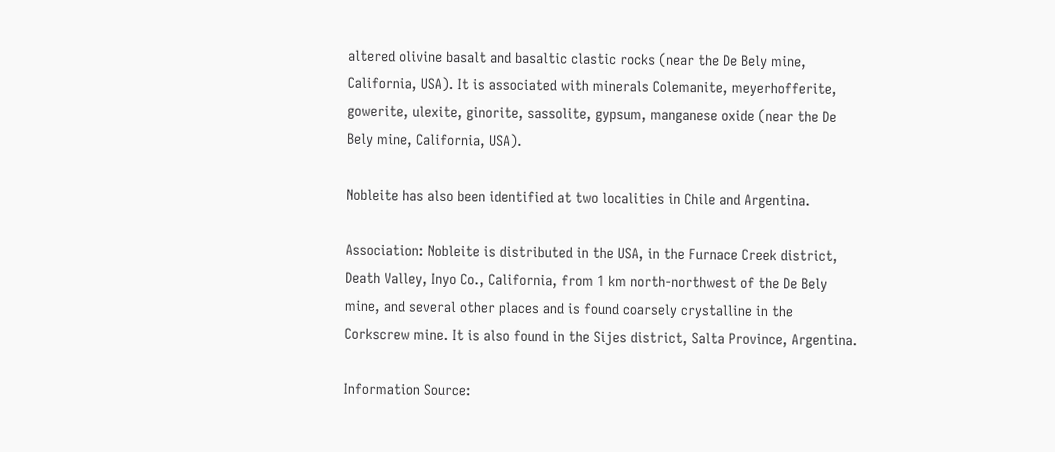altered olivine basalt and basaltic clastic rocks (near the De Bely mine, California, USA). It is associated with minerals Colemanite, meyerhofferite, gowerite, ulexite, ginorite, sassolite, gypsum, manganese oxide (near the De Bely mine, California, USA).

Nobleite has also been identified at two localities in Chile and Argentina.

Association: Nobleite is distributed in the USA, in the Furnace Creek district, Death Valley, Inyo Co., California, from 1 km north-northwest of the De Bely mine, and several other places and is found coarsely crystalline in the Corkscrew mine. It is also found in the Sijes district, Salta Province, Argentina.

Information Source: